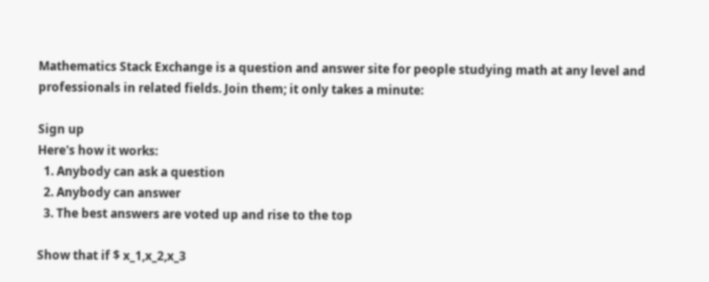Mathematics Stack Exchange is a question and answer site for people studying math at any level and professionals in related fields. Join them; it only takes a minute:

Sign up
Here's how it works:
  1. Anybody can ask a question
  2. Anybody can answer
  3. The best answers are voted up and rise to the top

Show that if $ x_1,x_2,x_3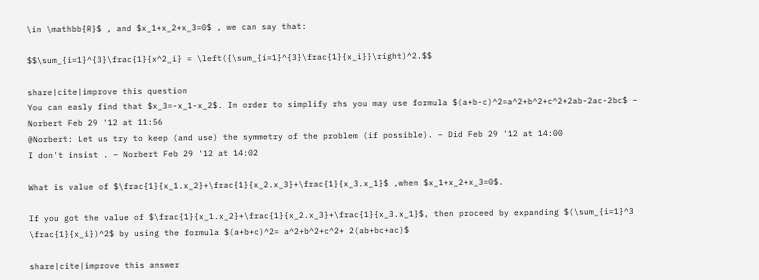\in \mathbb{R}$ , and $x_1+x_2+x_3=0$ , we can say that:

$$\sum_{i=1}^{3}\frac{1}{x^2_i} = \left({\sum_{i=1}^{3}\frac{1}{x_i}}\right)^2.$$

share|cite|improve this question
You can easly find that $x_3=-x_1-x_2$. In order to simplify rhs you may use formula $(a+b-c)^2=a^2+b^2+c^2+2ab-2ac-2bc$ – Norbert Feb 29 '12 at 11:56
@Norbert: Let us try to keep (and use) the symmetry of the problem (if possible). – Did Feb 29 '12 at 14:00
I don't insist . – Norbert Feb 29 '12 at 14:02

What is value of $\frac{1}{x_1.x_2}+\frac{1}{x_2.x_3}+\frac{1}{x_3.x_1}$ ,when $x_1+x_2+x_3=0$.

If you got the value of $\frac{1}{x_1.x_2}+\frac{1}{x_2.x_3}+\frac{1}{x_3.x_1}$, then proceed by expanding $(\sum_{i=1}^3 \frac{1}{x_i})^2$ by using the formula $(a+b+c)^2= a^2+b^2+c^2+ 2(ab+bc+ac)$

share|cite|improve this answer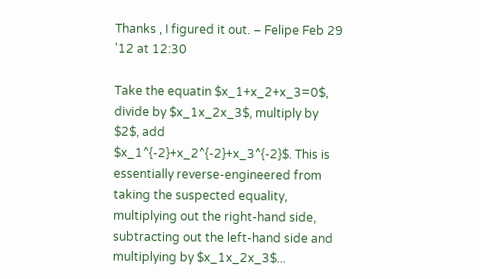Thanks , I figured it out. – Felipe Feb 29 '12 at 12:30

Take the equatin $x_1+x_2+x_3=0$, divide by $x_1x_2x_3$, multiply by $2$, add $x_1^{-2}+x_2^{-2}+x_3^{-2}$. This is essentially reverse-engineered from taking the suspected equality, multiplying out the right-hand side, subtracting out the left-hand side and multiplying by $x_1x_2x_3$...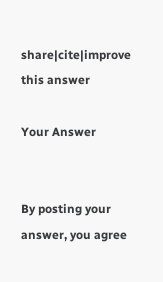share|cite|improve this answer

Your Answer


By posting your answer, you agree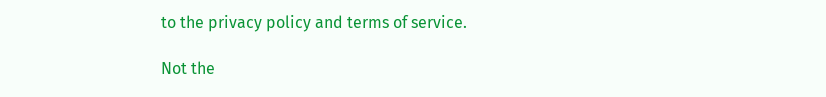to the privacy policy and terms of service.

Not the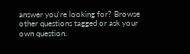answer you're looking for? Browse other questions tagged or ask your own question.